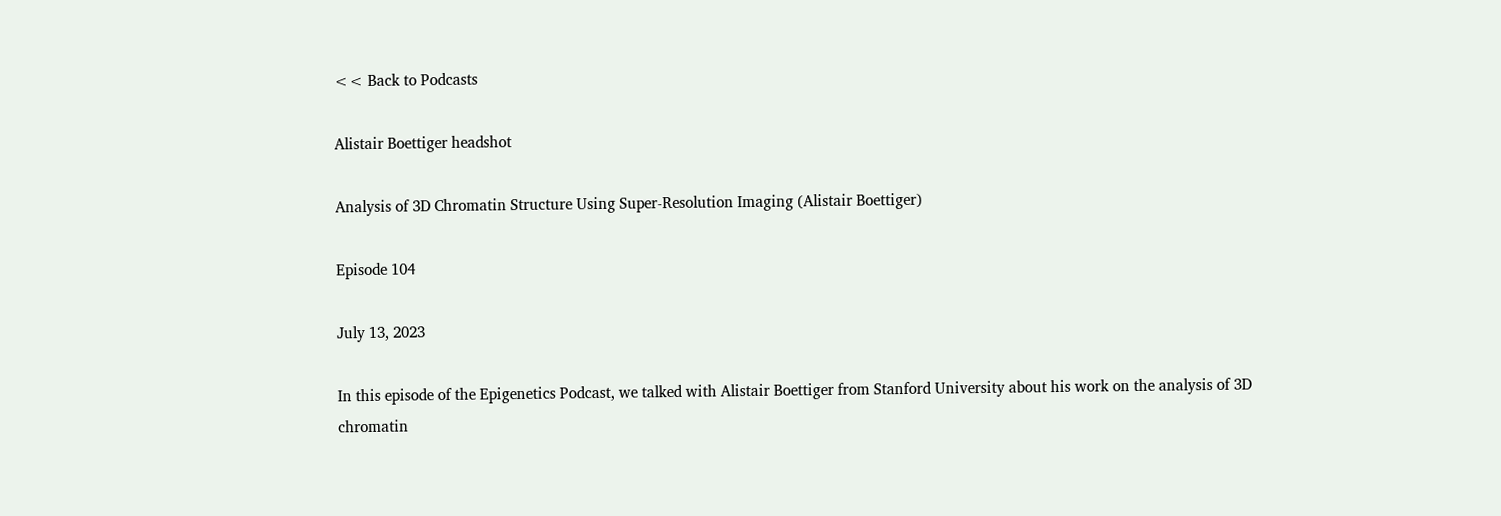<< Back to Podcasts

Alistair Boettiger headshot

Analysis of 3D Chromatin Structure Using Super-Resolution Imaging (Alistair Boettiger)

Episode 104

July 13, 2023

In this episode of the Epigenetics Podcast, we talked with Alistair Boettiger from Stanford University about his work on the analysis of 3D chromatin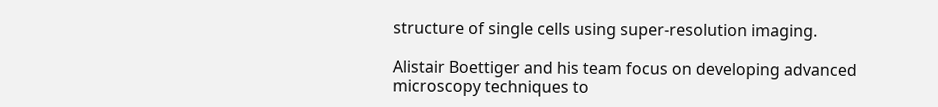structure of single cells using super-resolution imaging.

Alistair Boettiger and his team focus on developing advanced microscopy techniques to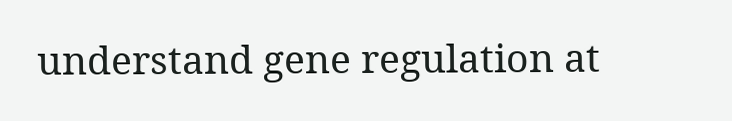understand gene regulation at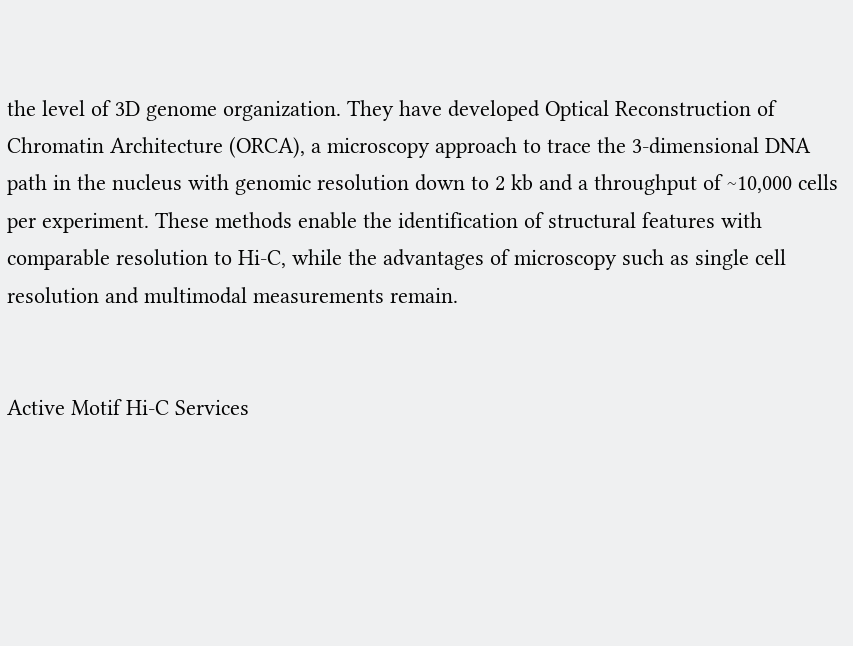the level of 3D genome organization. They have developed Optical Reconstruction of Chromatin Architecture (ORCA), a microscopy approach to trace the 3-dimensional DNA path in the nucleus with genomic resolution down to 2 kb and a throughput of ~10,000 cells per experiment. These methods enable the identification of structural features with comparable resolution to Hi-C, while the advantages of microscopy such as single cell resolution and multimodal measurements remain.


Active Motif Hi-C Services